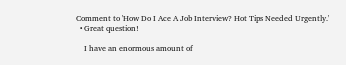Comment to 'How Do I Ace A Job Interview? Hot Tips Needed Urgently.'
  • Great question!

    I have an enormous amount of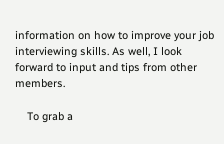information on how to improve your job interviewing skills. As well, I look forward to input and tips from other members.

    To grab a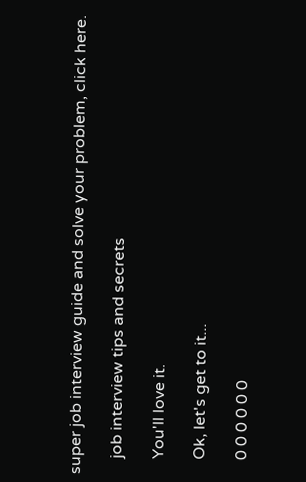super job interview guide and solve your problem, click here.

    job interview tips and secrets

    You'll love it.

    Ok, let's get to it...

    0 0 0 0 0 0